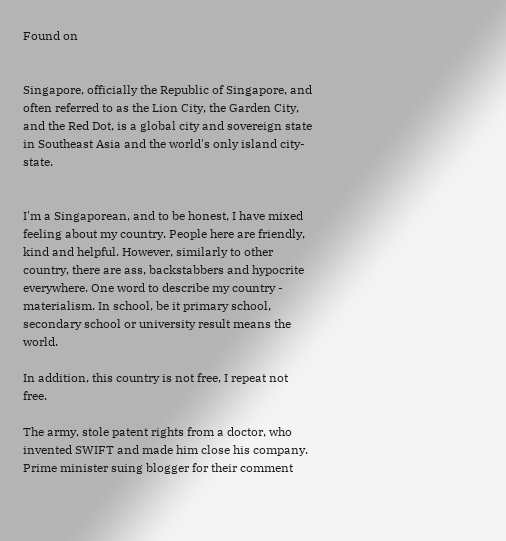Found on


Singapore, officially the Republic of Singapore, and often referred to as the Lion City, the Garden City, and the Red Dot, is a global city and sovereign state in Southeast Asia and the world's only island city-state.


I'm a Singaporean, and to be honest, I have mixed feeling about my country. People here are friendly, kind and helpful. However, similarly to other country, there are ass, backstabbers and hypocrite everywhere. One word to describe my country - materialism. In school, be it primary school, secondary school or university result means the world.

In addition, this country is not free, I repeat not free.

The army, stole patent rights from a doctor, who invented SWIFT and made him close his company. Prime minister suing blogger for their comment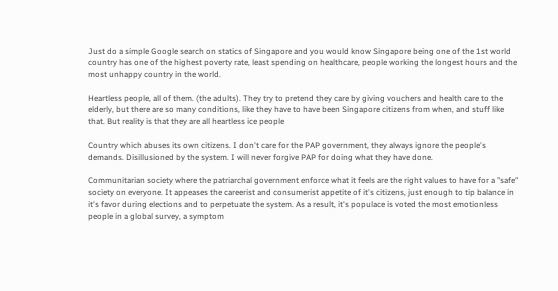Just do a simple Google search on statics of Singapore and you would know Singapore being one of the 1st world country has one of the highest poverty rate, least spending on healthcare, people working the longest hours and the most unhappy country in the world.

Heartless people, all of them. (the adults). They try to pretend they care by giving vouchers and health care to the elderly, but there are so many conditions, like they have to have been Singapore citizens from when, and stuff like that. But reality is that they are all heartless ice people

Country which abuses its own citizens. I don't care for the PAP government, they always ignore the people's demands. Disillusioned by the system. I will never forgive PAP for doing what they have done.

Communitarian society where the patriarchal government enforce what it feels are the right values to have for a "safe" society on everyone. It appeases the careerist and consumerist appetite of it's citizens, just enough to tip balance in it's favor during elections and to perpetuate the system. As a result, it's populace is voted the most emotionless people in a global survey, a symptom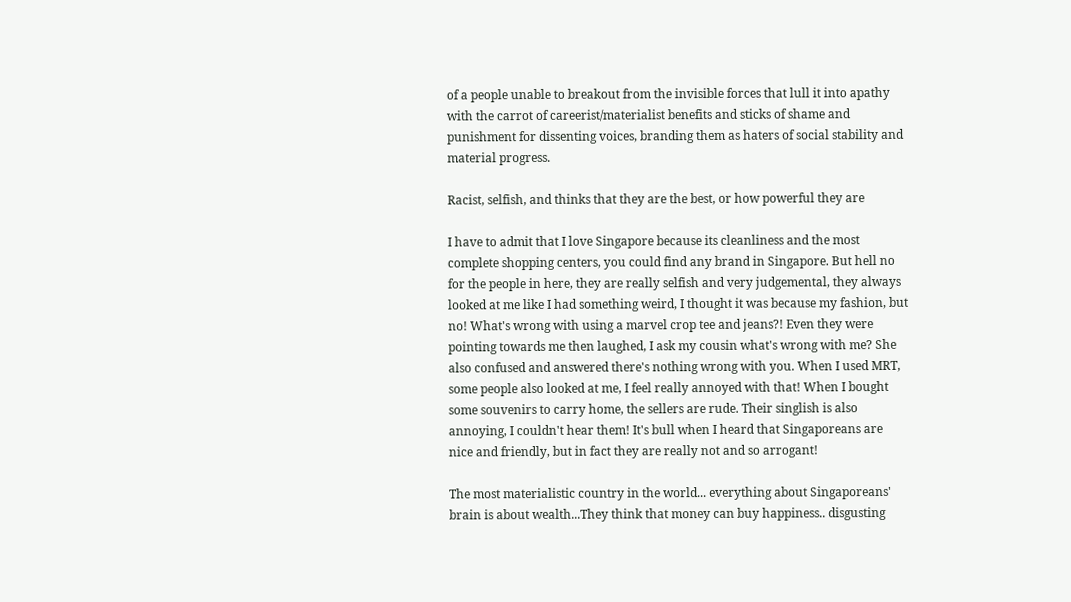of a people unable to breakout from the invisible forces that lull it into apathy with the carrot of careerist/materialist benefits and sticks of shame and punishment for dissenting voices, branding them as haters of social stability and material progress.

Racist, selfish, and thinks that they are the best, or how powerful they are

I have to admit that I love Singapore because its cleanliness and the most complete shopping centers, you could find any brand in Singapore. But hell no for the people in here, they are really selfish and very judgemental, they always looked at me like I had something weird, I thought it was because my fashion, but no! What's wrong with using a marvel crop tee and jeans?! Even they were pointing towards me then laughed, I ask my cousin what's wrong with me? She also confused and answered there's nothing wrong with you. When I used MRT, some people also looked at me, I feel really annoyed with that! When I bought some souvenirs to carry home, the sellers are rude. Their singlish is also annoying, I couldn't hear them! It's bull when I heard that Singaporeans are nice and friendly, but in fact they are really not and so arrogant!

The most materialistic country in the world... everything about Singaporeans' brain is about wealth...They think that money can buy happiness.. disgusting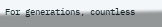For generations, countless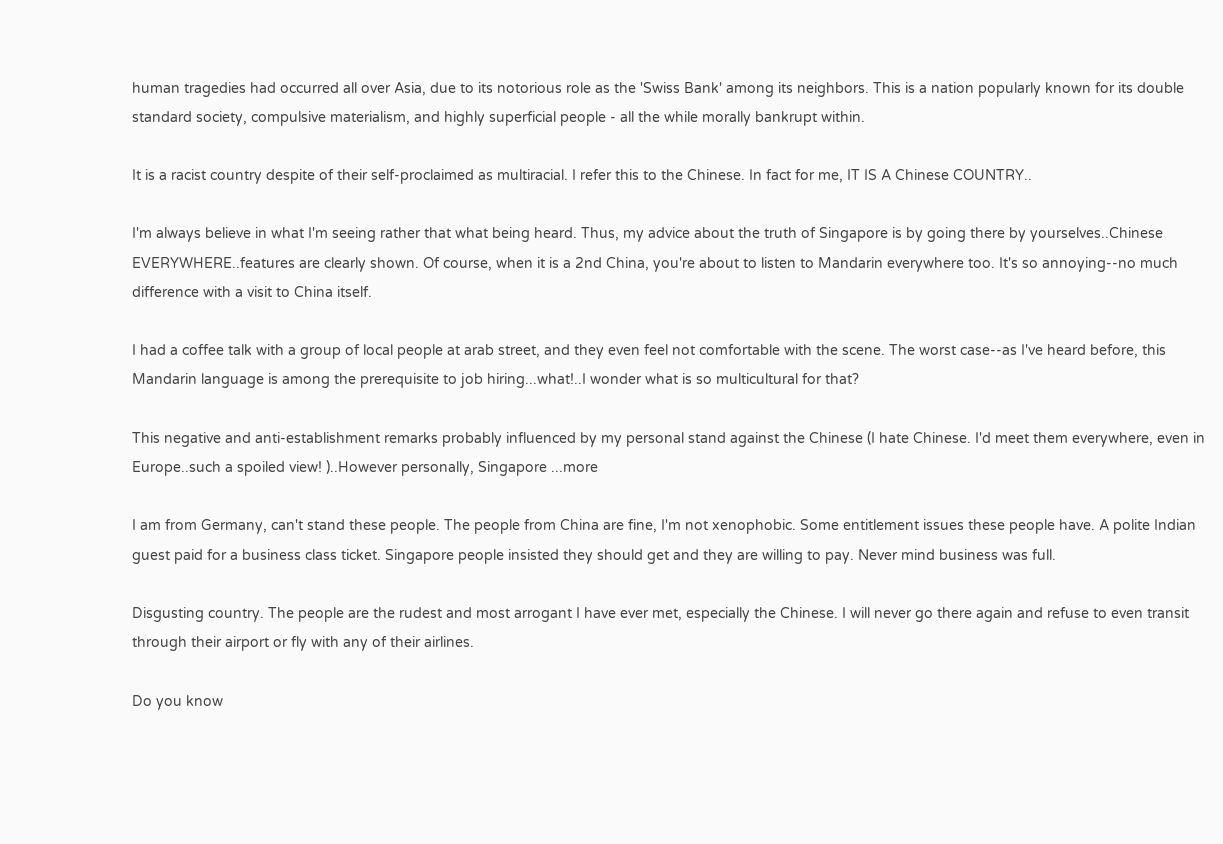human tragedies had occurred all over Asia, due to its notorious role as the 'Swiss Bank' among its neighbors. This is a nation popularly known for its double standard society, compulsive materialism, and highly superficial people - all the while morally bankrupt within.

It is a racist country despite of their self-proclaimed as multiracial. I refer this to the Chinese. In fact for me, IT IS A Chinese COUNTRY..

I'm always believe in what I'm seeing rather that what being heard. Thus, my advice about the truth of Singapore is by going there by yourselves..Chinese EVERYWHERE..features are clearly shown. Of course, when it is a 2nd China, you're about to listen to Mandarin everywhere too. It's so annoying--no much difference with a visit to China itself.

I had a coffee talk with a group of local people at arab street, and they even feel not comfortable with the scene. The worst case--as I've heard before, this Mandarin language is among the prerequisite to job hiring...what!..I wonder what is so multicultural for that?

This negative and anti-establishment remarks probably influenced by my personal stand against the Chinese (I hate Chinese. I'd meet them everywhere, even in Europe..such a spoiled view! )..However personally, Singapore ...more

I am from Germany, can't stand these people. The people from China are fine, I'm not xenophobic. Some entitlement issues these people have. A polite Indian guest paid for a business class ticket. Singapore people insisted they should get and they are willing to pay. Never mind business was full.

Disgusting country. The people are the rudest and most arrogant I have ever met, especially the Chinese. I will never go there again and refuse to even transit through their airport or fly with any of their airlines.

Do you know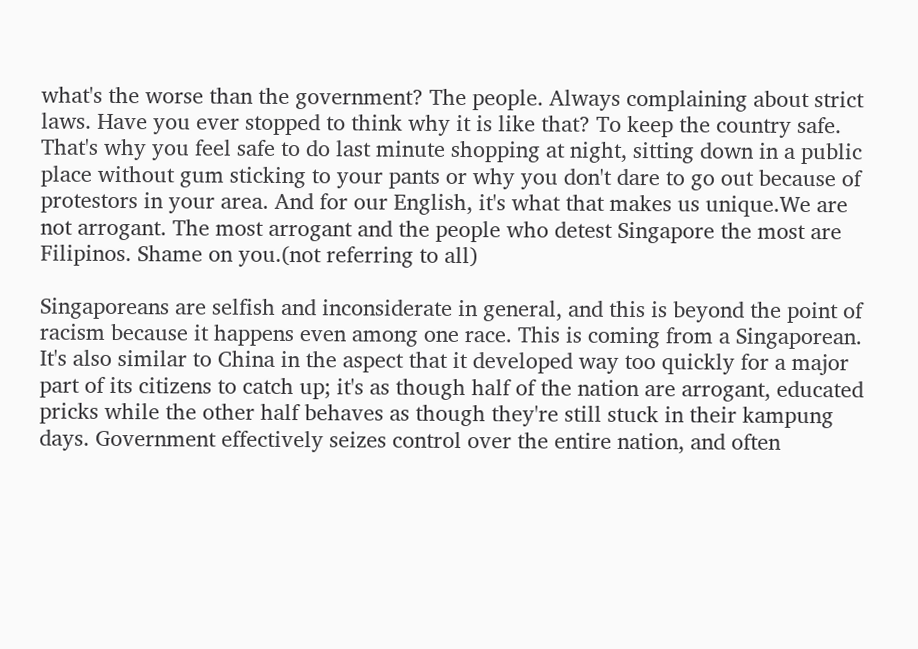what's the worse than the government? The people. Always complaining about strict laws. Have you ever stopped to think why it is like that? To keep the country safe. That's why you feel safe to do last minute shopping at night, sitting down in a public place without gum sticking to your pants or why you don't dare to go out because of protestors in your area. And for our English, it's what that makes us unique.We are not arrogant. The most arrogant and the people who detest Singapore the most are Filipinos. Shame on you.(not referring to all)

Singaporeans are selfish and inconsiderate in general, and this is beyond the point of racism because it happens even among one race. This is coming from a Singaporean. It's also similar to China in the aspect that it developed way too quickly for a major part of its citizens to catch up; it's as though half of the nation are arrogant, educated pricks while the other half behaves as though they're still stuck in their kampung days. Government effectively seizes control over the entire nation, and often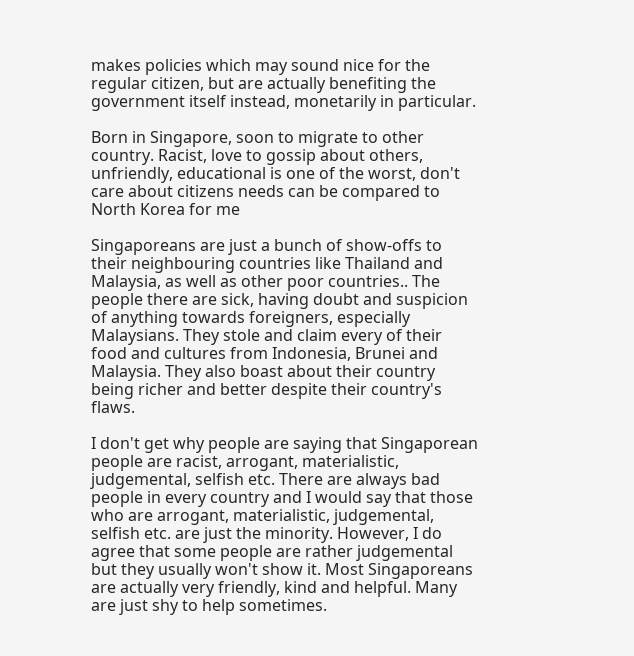makes policies which may sound nice for the regular citizen, but are actually benefiting the government itself instead, monetarily in particular.

Born in Singapore, soon to migrate to other country. Racist, love to gossip about others, unfriendly, educational is one of the worst, don't care about citizens needs can be compared to North Korea for me

Singaporeans are just a bunch of show-offs to their neighbouring countries like Thailand and Malaysia, as well as other poor countries.. The people there are sick, having doubt and suspicion of anything towards foreigners, especially Malaysians. They stole and claim every of their food and cultures from Indonesia, Brunei and Malaysia. They also boast about their country being richer and better despite their country's flaws.

I don't get why people are saying that Singaporean people are racist, arrogant, materialistic, judgemental, selfish etc. There are always bad people in every country and I would say that those who are arrogant, materialistic, judgemental, selfish etc. are just the minority. However, I do agree that some people are rather judgemental but they usually won't show it. Most Singaporeans are actually very friendly, kind and helpful. Many are just shy to help sometimes.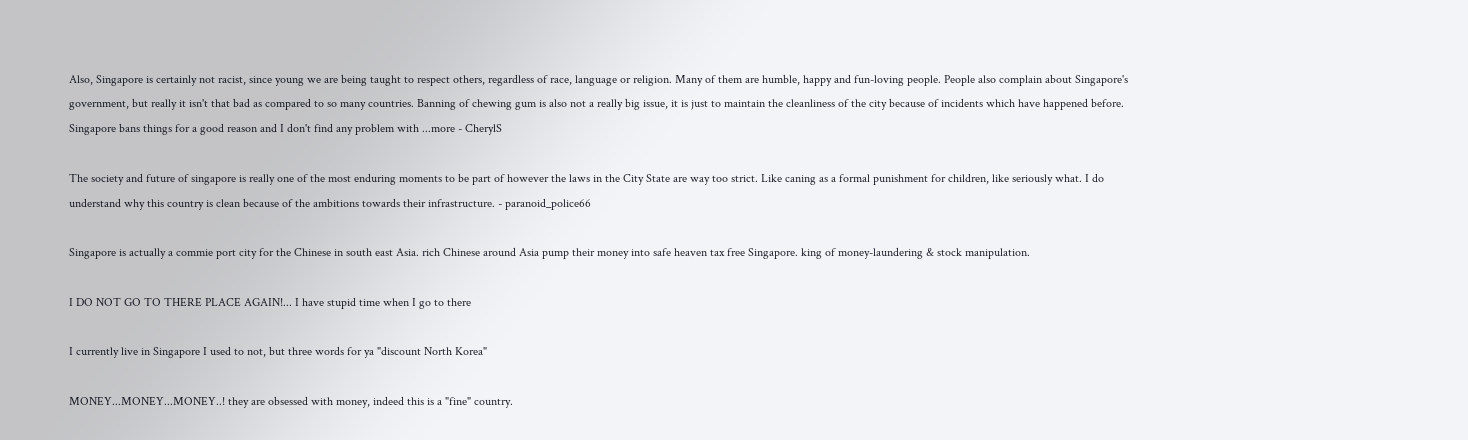Also, Singapore is certainly not racist, since young we are being taught to respect others, regardless of race, language or religion. Many of them are humble, happy and fun-loving people. People also complain about Singapore's government, but really it isn't that bad as compared to so many countries. Banning of chewing gum is also not a really big issue, it is just to maintain the cleanliness of the city because of incidents which have happened before. Singapore bans things for a good reason and I don't find any problem with ...more - CherylS

The society and future of singapore is really one of the most enduring moments to be part of however the laws in the City State are way too strict. Like caning as a formal punishment for children, like seriously what. I do understand why this country is clean because of the ambitions towards their infrastructure. - paranoid_police66

Singapore is actually a commie port city for the Chinese in south east Asia. rich Chinese around Asia pump their money into safe heaven tax free Singapore. king of money-laundering & stock manipulation.

I DO NOT GO TO THERE PLACE AGAIN!... I have stupid time when I go to there

I currently live in Singapore I used to not, but three words for ya "discount North Korea"

MONEY...MONEY...MONEY..! they are obsessed with money, indeed this is a "fine" country.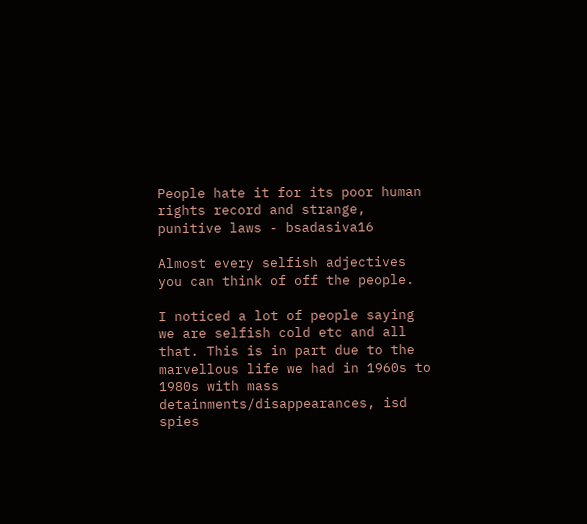People hate it for its poor human rights record and strange, punitive laws - bsadasiva16

Almost every selfish adjectives you can think of off the people.

I noticed a lot of people saying we are selfish cold etc and all that. This is in part due to the marvellous life we had in 1960s to 1980s with mass detainments/disappearances, isd spies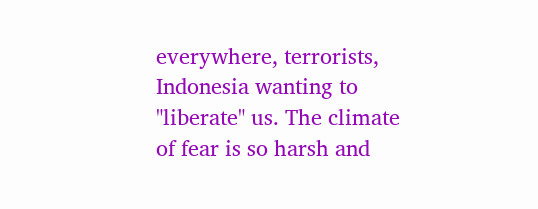everywhere, terrorists, Indonesia wanting to "liberate" us. The climate of fear is so harsh and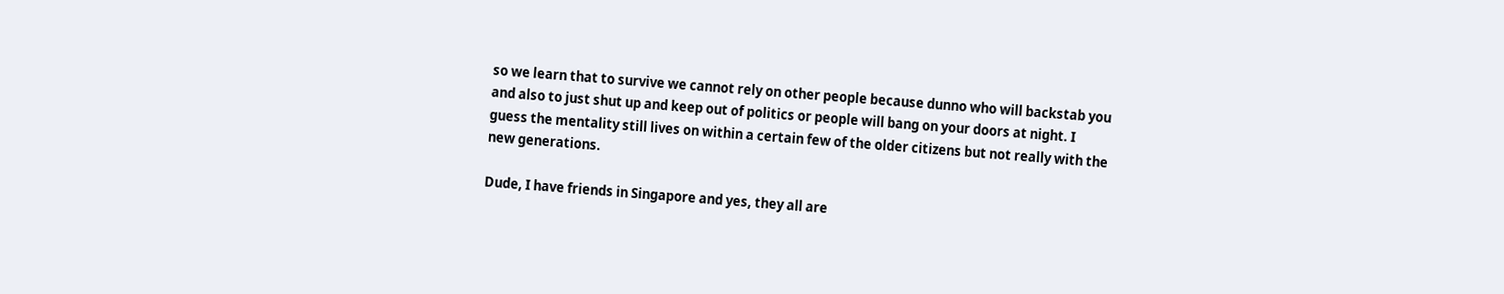so we learn that to survive we cannot rely on other people because dunno who will backstab you and also to just shut up and keep out of politics or people will bang on your doors at night. I guess the mentality still lives on within a certain few of the older citizens but not really with the new generations.

Dude, I have friends in Singapore and yes, they all are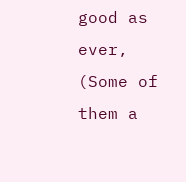good as ever, (Some of them a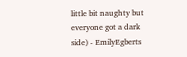little bit naughty but everyone got a dark side) - EmilyEgberts